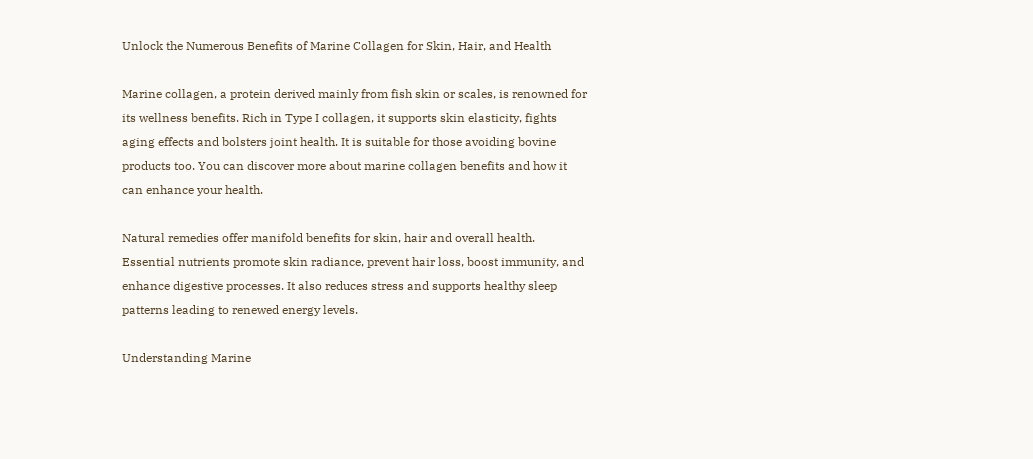Unlock the Numerous Benefits of Marine Collagen for Skin, Hair, and Health

Marine collagen, a protein derived mainly from fish skin or scales, is renowned for its wellness benefits. Rich in Type I collagen, it supports skin elasticity, fights aging effects and bolsters joint health. It is suitable for those avoiding bovine products too. You can discover more about marine collagen benefits and how it can enhance your health.

Natural remedies offer manifold benefits for skin, hair and overall health. Essential nutrients promote skin radiance, prevent hair loss, boost immunity, and enhance digestive processes. It also reduces stress and supports healthy sleep patterns leading to renewed energy levels.

Understanding Marine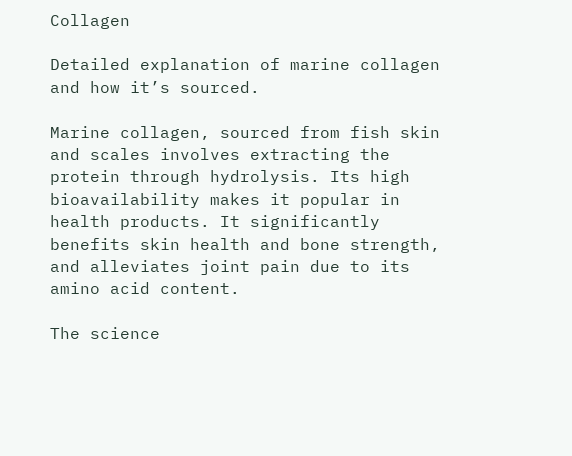Collagen

Detailed explanation of marine collagen and how it’s sourced.

Marine collagen, sourced from fish skin and scales involves extracting the protein through hydrolysis. Its high bioavailability makes it popular in health products. It significantly benefits skin health and bone strength, and alleviates joint pain due to its amino acid content.

The science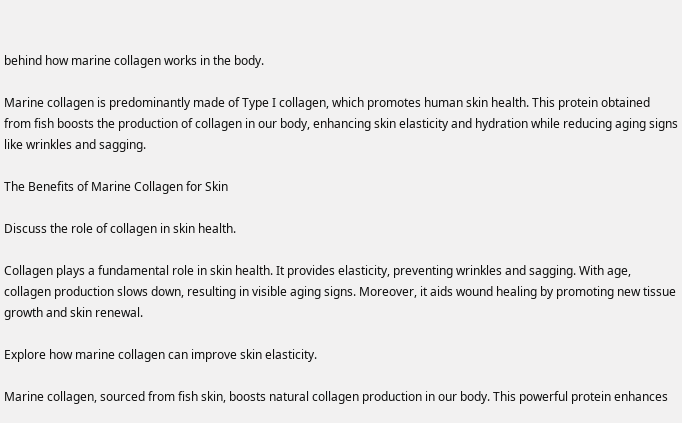behind how marine collagen works in the body.

Marine collagen is predominantly made of Type I collagen, which promotes human skin health. This protein obtained from fish boosts the production of collagen in our body, enhancing skin elasticity and hydration while reducing aging signs like wrinkles and sagging.

The Benefits of Marine Collagen for Skin

Discuss the role of collagen in skin health.

Collagen plays a fundamental role in skin health. It provides elasticity, preventing wrinkles and sagging. With age, collagen production slows down, resulting in visible aging signs. Moreover, it aids wound healing by promoting new tissue growth and skin renewal.

Explore how marine collagen can improve skin elasticity.

Marine collagen, sourced from fish skin, boosts natural collagen production in our body. This powerful protein enhances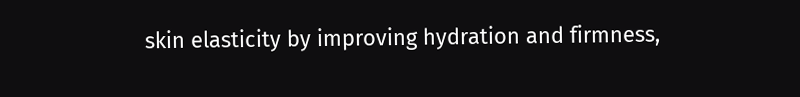skin elasticity by improving hydration and firmness,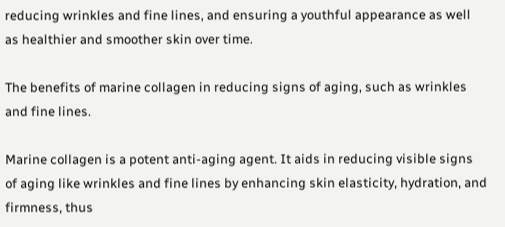reducing wrinkles and fine lines, and ensuring a youthful appearance as well as healthier and smoother skin over time.

The benefits of marine collagen in reducing signs of aging, such as wrinkles and fine lines.

Marine collagen is a potent anti-aging agent. It aids in reducing visible signs of aging like wrinkles and fine lines by enhancing skin elasticity, hydration, and firmness, thus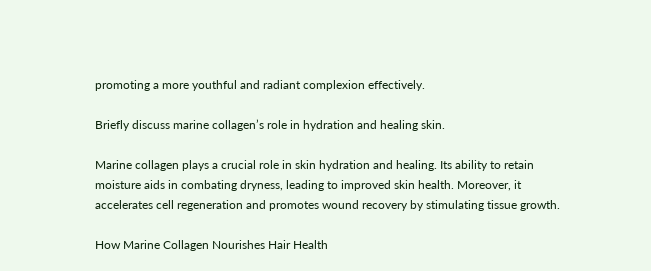promoting a more youthful and radiant complexion effectively.

Briefly discuss marine collagen’s role in hydration and healing skin.

Marine collagen plays a crucial role in skin hydration and healing. Its ability to retain moisture aids in combating dryness, leading to improved skin health. Moreover, it accelerates cell regeneration and promotes wound recovery by stimulating tissue growth.

How Marine Collagen Nourishes Hair Health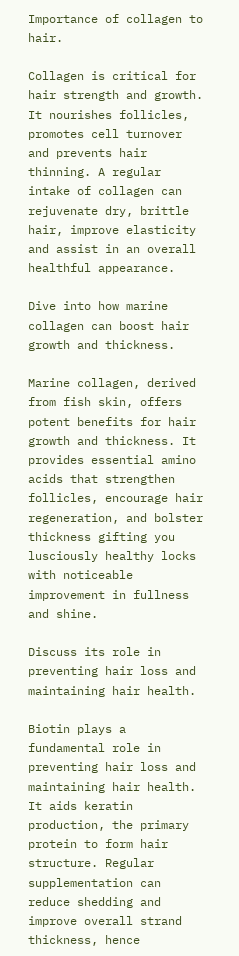Importance of collagen to hair.

Collagen is critical for hair strength and growth. It nourishes follicles, promotes cell turnover and prevents hair thinning. A regular intake of collagen can rejuvenate dry, brittle hair, improve elasticity and assist in an overall healthful appearance.

Dive into how marine collagen can boost hair growth and thickness.

Marine collagen, derived from fish skin, offers potent benefits for hair growth and thickness. It provides essential amino acids that strengthen follicles, encourage hair regeneration, and bolster thickness gifting you lusciously healthy locks with noticeable improvement in fullness and shine.

Discuss its role in preventing hair loss and maintaining hair health.

Biotin plays a fundamental role in preventing hair loss and maintaining hair health. It aids keratin production, the primary protein to form hair structure. Regular supplementation can reduce shedding and improve overall strand thickness, hence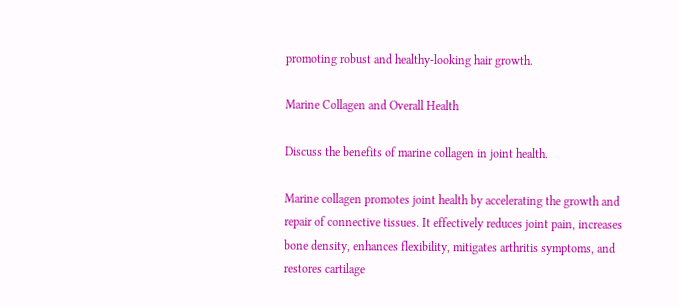promoting robust and healthy-looking hair growth.

Marine Collagen and Overall Health

Discuss the benefits of marine collagen in joint health.

Marine collagen promotes joint health by accelerating the growth and repair of connective tissues. It effectively reduces joint pain, increases bone density, enhances flexibility, mitigates arthritis symptoms, and restores cartilage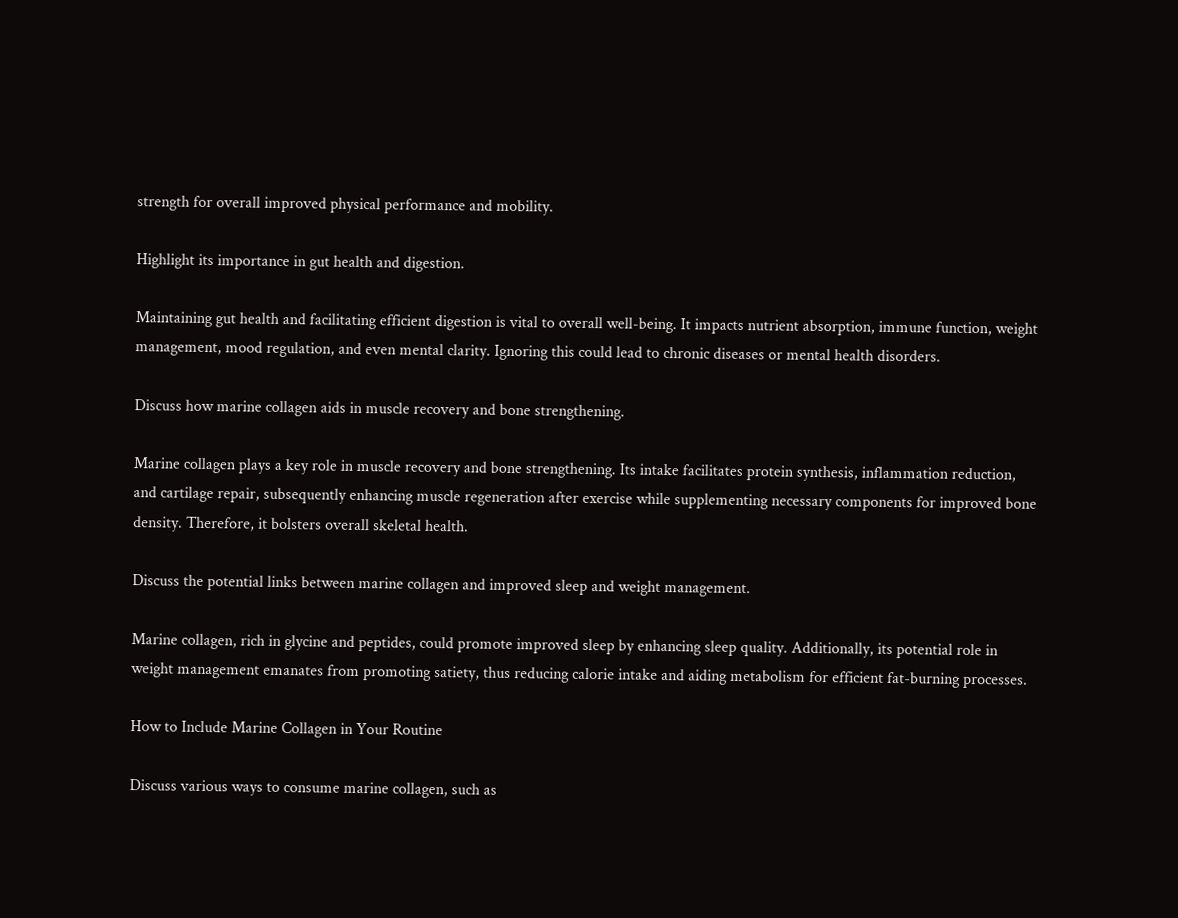strength for overall improved physical performance and mobility.

Highlight its importance in gut health and digestion.

Maintaining gut health and facilitating efficient digestion is vital to overall well-being. It impacts nutrient absorption, immune function, weight management, mood regulation, and even mental clarity. Ignoring this could lead to chronic diseases or mental health disorders.

Discuss how marine collagen aids in muscle recovery and bone strengthening.

Marine collagen plays a key role in muscle recovery and bone strengthening. Its intake facilitates protein synthesis, inflammation reduction, and cartilage repair, subsequently enhancing muscle regeneration after exercise while supplementing necessary components for improved bone density. Therefore, it bolsters overall skeletal health.

Discuss the potential links between marine collagen and improved sleep and weight management.

Marine collagen, rich in glycine and peptides, could promote improved sleep by enhancing sleep quality. Additionally, its potential role in weight management emanates from promoting satiety, thus reducing calorie intake and aiding metabolism for efficient fat-burning processes.

How to Include Marine Collagen in Your Routine

Discuss various ways to consume marine collagen, such as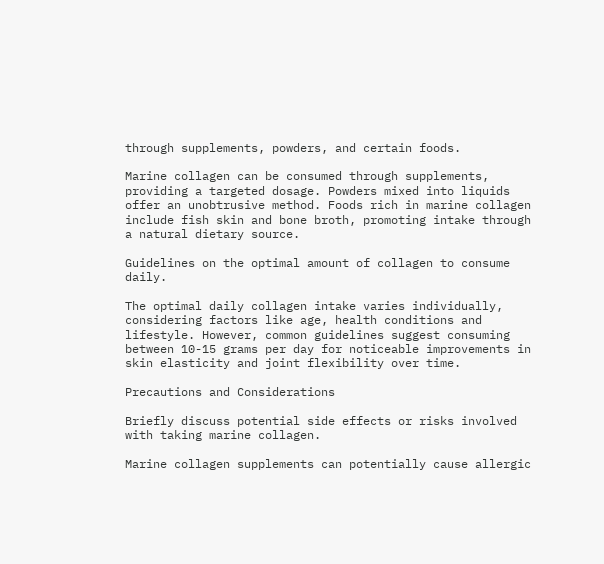through supplements, powders, and certain foods.

Marine collagen can be consumed through supplements, providing a targeted dosage. Powders mixed into liquids offer an unobtrusive method. Foods rich in marine collagen include fish skin and bone broth, promoting intake through a natural dietary source.

Guidelines on the optimal amount of collagen to consume daily.

The optimal daily collagen intake varies individually, considering factors like age, health conditions and lifestyle. However, common guidelines suggest consuming between 10-15 grams per day for noticeable improvements in skin elasticity and joint flexibility over time.

Precautions and Considerations

Briefly discuss potential side effects or risks involved with taking marine collagen.

Marine collagen supplements can potentially cause allergic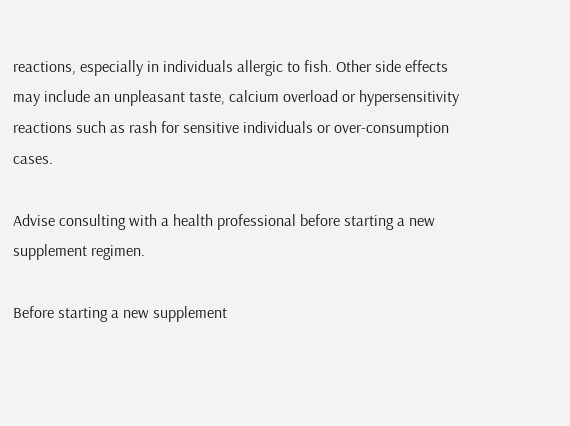reactions, especially in individuals allergic to fish. Other side effects may include an unpleasant taste, calcium overload or hypersensitivity reactions such as rash for sensitive individuals or over-consumption cases.

Advise consulting with a health professional before starting a new supplement regimen.

Before starting a new supplement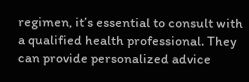regimen, it’s essential to consult with a qualified health professional. They can provide personalized advice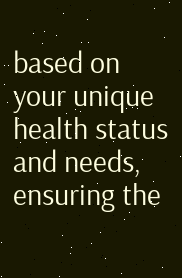based on your unique health status and needs, ensuring the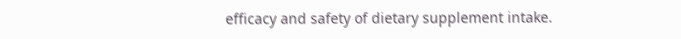efficacy and safety of dietary supplement intake.